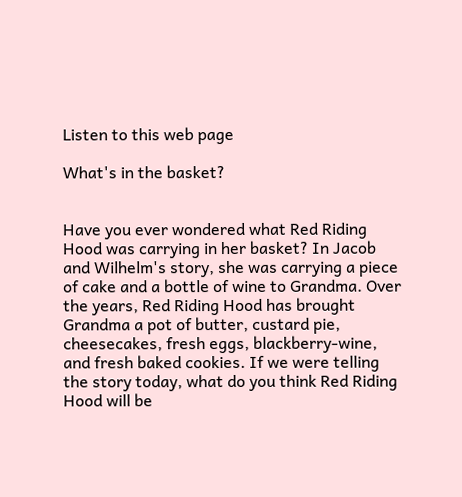Listen to this web page

What's in the basket?


Have you ever wondered what Red Riding Hood was carrying in her basket? In Jacob and Wilhelm's story, she was carrying a piece of cake and a bottle of wine to Grandma. Over the years, Red Riding Hood has brought Grandma a pot of butter, custard pie, cheesecakes, fresh eggs, blackberry-wine, and fresh baked cookies. If we were telling the story today, what do you think Red Riding Hood will be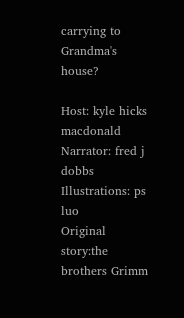carrying to Grandma's house?

Host: kyle hicks macdonald
Narrator: fred j dobbs
Illustrations: ps luo
Original story:the brothers Grimm